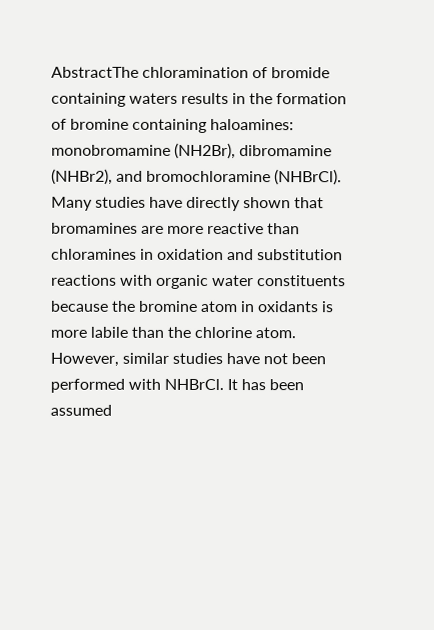AbstractThe chloramination of bromide containing waters results in the formation of bromine containing haloamines: monobromamine (NH2Br), dibromamine (NHBr2), and bromochloramine (NHBrCl). Many studies have directly shown that bromamines are more reactive than chloramines in oxidation and substitution reactions with organic water constituents because the bromine atom in oxidants is more labile than the chlorine atom. However, similar studies have not been performed with NHBrCl. It has been assumed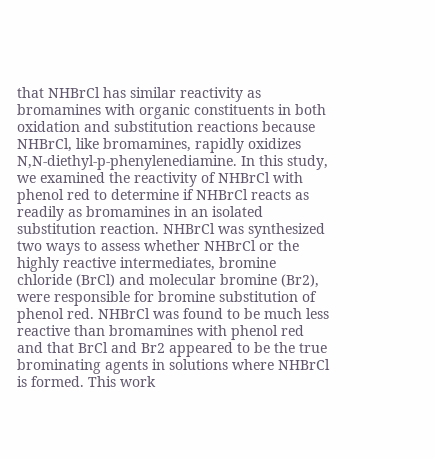that NHBrCl has similar reactivity as bromamines with organic constituents in both oxidation and substitution reactions because NHBrCl, like bromamines, rapidly oxidizes N,N-diethyl-p-phenylenediamine. In this study, we examined the reactivity of NHBrCl with phenol red to determine if NHBrCl reacts as readily as bromamines in an isolated substitution reaction. NHBrCl was synthesized two ways to assess whether NHBrCl or the highly reactive intermediates, bromine chloride (BrCl) and molecular bromine (Br2), were responsible for bromine substitution of phenol red. NHBrCl was found to be much less reactive than bromamines with phenol red and that BrCl and Br2 appeared to be the true brominating agents in solutions where NHBrCl is formed. This work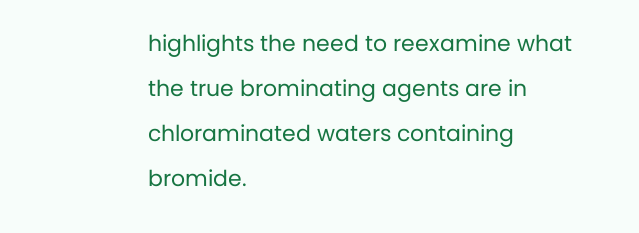highlights the need to reexamine what the true brominating agents are in chloraminated waters containing bromide.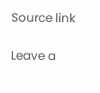Source link

Leave a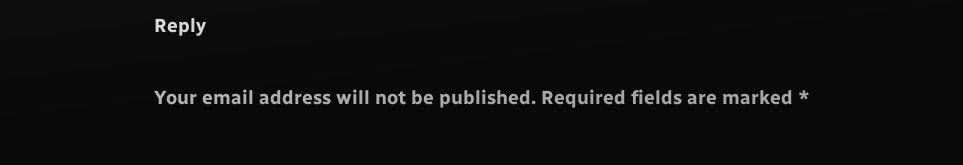Reply

Your email address will not be published. Required fields are marked *